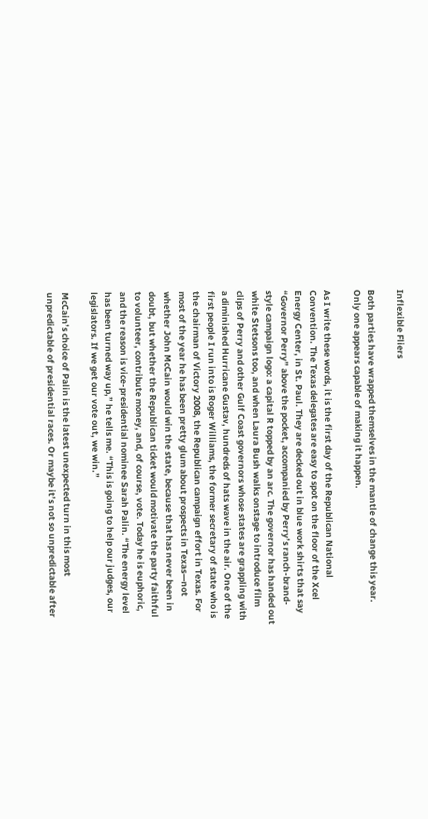Inflexible Fliers

Both parties have wrapped themselves in the mantle of change this year. Only one appears capable of making it happen.

As I write these words, it is the first day of the Republican National Convention. The Texas delegates are easy to spot on the floor of the Xcel Energy Center, in St. Paul. They are decked out in blue work shirts that say “Governor Perry” above the pocket, accompanied by Perry’s ranch-brand-style campaign logo: a capital R topped by an arc. The governor has handed out white Stetsons too, and when Laura Bush walks onstage to introduce film clips of Perry and other Gulf Coast governors whose states are grappling with a diminished Hurricane Gustav, hundreds of hats wave in the air. One of the first people I run into is Roger Williams, the former secretary of state who is the chairman of Victory 2008, the Republican campaign effort in Texas. For most of the year he has been pretty glum about prospects in Texas—not whether John McCain would win the state, because that has never been in doubt, but whether the Republican ticket would motivate the party faithful to volunteer, contribute money, and, of course, vote. Today he is euphoric, and the reason is vice-presidential nominee Sarah Palin. “The energy level has been turned way up,” he tells me. “This is going to help our judges, our legislators. If we get our vote out, we win.”

McCain’s choice of Palin is the latest unexpected turn in this most unpredictable of presidential races. Or maybe it’s not so unpredictable after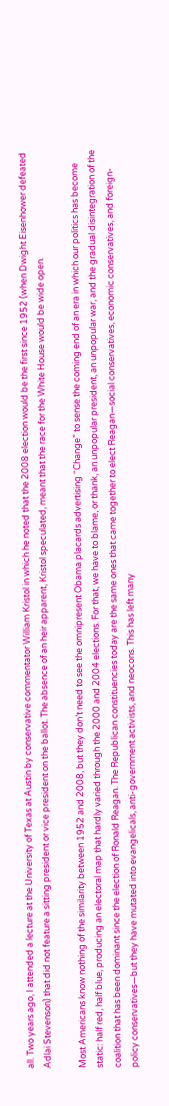all. Two years ago, I attended a lecture at the University of Texas at Austin by conservative commentator William Kristol in which he noted that the 2008 election would be the first since 1952 (when Dwight Eisenhower defeated Adlai Stevenson) that did not feature a sitting president or vice president on the ballot. The absence of an heir apparent, Kristol speculated, meant that the race for the White House would be wide open.

Most Americans know nothing of the similarity between 1952 and 2008, but they don’t need to see the omnipresent Obama placards advertising “Change” to sense the coming end of an era in which our politics has become static: half red, half blue, producing an electoral map that hardly varied through the 2000 and 2004 elections. For that, we have to blame, or thank, an unpopular president, an unpopular war, and the gradual disintegration of the coalition that has been dominant since the election of Ronald Reagan. The Republican constituencies today are the same ones that came together to elect Reagan—social conservatives, economic conservatives, and foreign-policy conservatives—but they have mutated into evangelicals, anti-government activists, and neocons. This has left many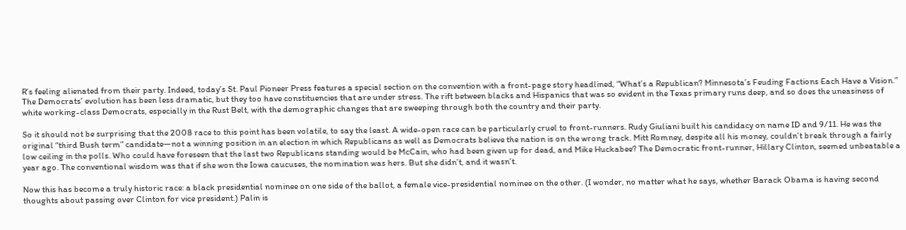R’s feeling alienated from their party. Indeed, today’s St. Paul Pioneer Press features a special section on the convention with a front-page story headlined, “What’s a Republican? Minnesota’s Feuding Factions Each Have a Vision.” The Democrats’ evolution has been less dramatic, but they too have constituencies that are under stress. The rift between blacks and Hispanics that was so evident in the Texas primary runs deep, and so does the uneasiness of white working-class Democrats, especially in the Rust Belt, with the demographic changes that are sweeping through both the country and their party.

So it should not be surprising that the 2008 race to this point has been volatile, to say the least. A wide-open race can be particularly cruel to front-runners. Rudy Giuliani built his candidacy on name ID and 9/11. He was the original “third Bush term” candidate—not a winning position in an election in which Republicans as well as Democrats believe the nation is on the wrong track. Mitt Romney, despite all his money, couldn’t break through a fairly low ceiling in the polls. Who could have foreseen that the last two Republicans standing would be McCain, who had been given up for dead, and Mike Huckabee? The Democratic front-runner, Hillary Clinton, seemed unbeatable a year ago. The conventional wisdom was that if she won the Iowa caucuses, the nomination was hers. But she didn’t, and it wasn’t.

Now this has become a truly historic race: a black presidential nominee on one side of the ballot, a female vice-presidential nominee on the other. (I wonder, no matter what he says, whether Barack Obama is having second thoughts about passing over Clinton for vice president.) Palin is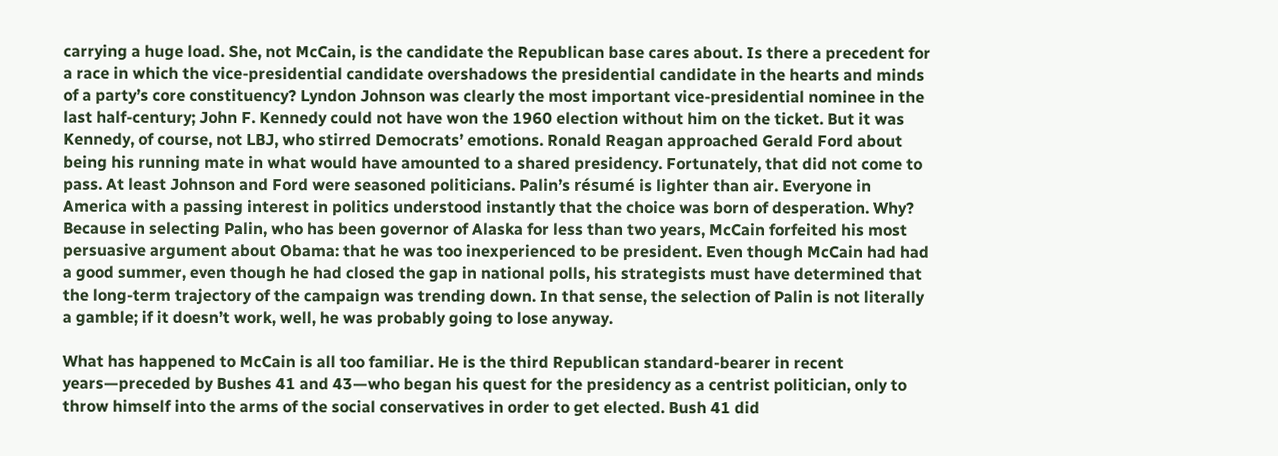carrying a huge load. She, not McCain, is the candidate the Republican base cares about. Is there a precedent for a race in which the vice-presidential candidate overshadows the presidential candidate in the hearts and minds of a party’s core constituency? Lyndon Johnson was clearly the most important vice-presidential nominee in the last half-century; John F. Kennedy could not have won the 1960 election without him on the ticket. But it was Kennedy, of course, not LBJ, who stirred Democrats’ emotions. Ronald Reagan approached Gerald Ford about being his running mate in what would have amounted to a shared presidency. Fortunately, that did not come to pass. At least Johnson and Ford were seasoned politicians. Palin’s résumé is lighter than air. Everyone in America with a passing interest in politics understood instantly that the choice was born of desperation. Why? Because in selecting Palin, who has been governor of Alaska for less than two years, McCain forfeited his most persuasive argument about Obama: that he was too inexperienced to be president. Even though McCain had had a good summer, even though he had closed the gap in national polls, his strategists must have determined that the long-term trajectory of the campaign was trending down. In that sense, the selection of Palin is not literally a gamble; if it doesn’t work, well, he was probably going to lose anyway.

What has happened to McCain is all too familiar. He is the third Republican standard-bearer in recent years—preceded by Bushes 41 and 43—who began his quest for the presidency as a centrist politician, only to throw himself into the arms of the social conservatives in order to get elected. Bush 41 did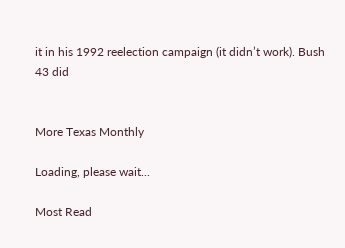it in his 1992 reelection campaign (it didn’t work). Bush 43 did


More Texas Monthly

Loading, please wait...

Most Read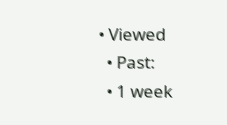• Viewed
  • Past:
  • 1 week